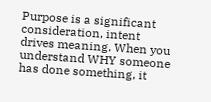Purpose is a significant consideration, intent drives meaning. When you understand WHY someone has done something, it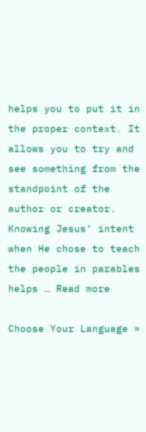helps you to put it in the proper context. It allows you to try and see something from the standpoint of the author or creator. Knowing Jesus’ intent when He chose to teach the people in parables helps … Read more

Choose Your Language »